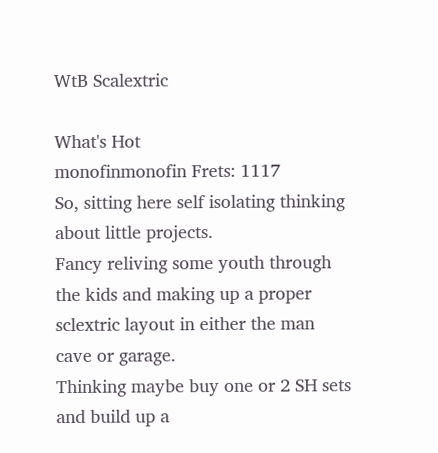WtB Scalextric

What's Hot
monofinmonofin Frets: 1117
So, sitting here self isolating thinking about little projects.
Fancy reliving some youth through the kids and making up a proper sclextric layout in either the man cave or garage.
Thinking maybe buy one or 2 SH sets and build up a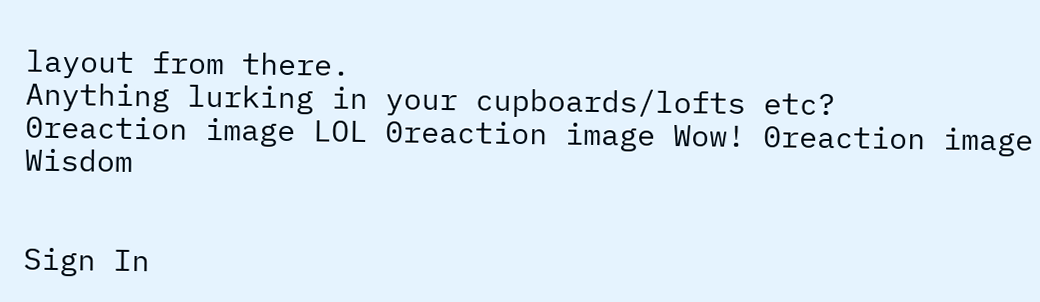layout from there.
Anything lurking in your cupboards/lofts etc?
0reaction image LOL 0reaction image Wow! 0reaction image Wisdom


Sign In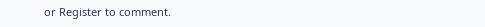or Register to comment.